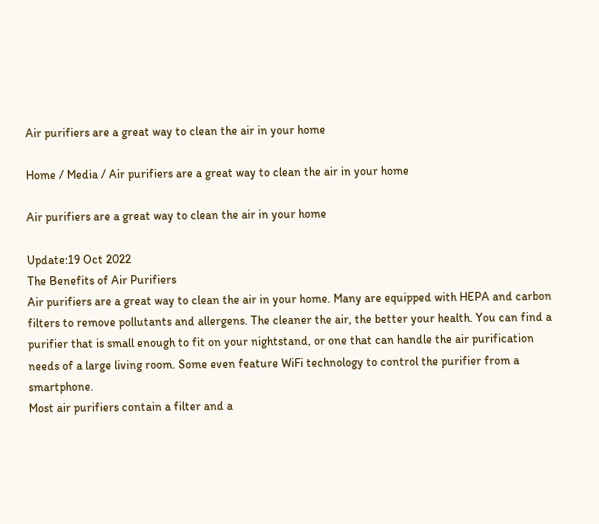Air purifiers are a great way to clean the air in your home

Home / Media / Air purifiers are a great way to clean the air in your home

Air purifiers are a great way to clean the air in your home

Update:19 Oct 2022
The Benefits of Air Purifiers
Air purifiers are a great way to clean the air in your home. Many are equipped with HEPA and carbon filters to remove pollutants and allergens. The cleaner the air, the better your health. You can find a purifier that is small enough to fit on your nightstand, or one that can handle the air purification needs of a large living room. Some even feature WiFi technology to control the purifier from a smartphone.
Most air purifiers contain a filter and a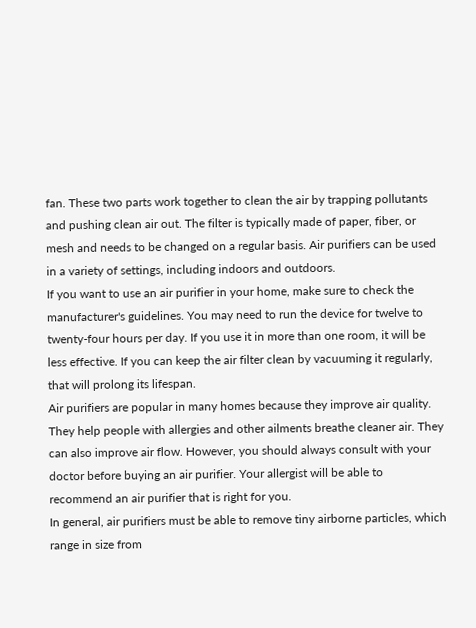fan. These two parts work together to clean the air by trapping pollutants and pushing clean air out. The filter is typically made of paper, fiber, or mesh and needs to be changed on a regular basis. Air purifiers can be used in a variety of settings, including indoors and outdoors.
If you want to use an air purifier in your home, make sure to check the manufacturer's guidelines. You may need to run the device for twelve to twenty-four hours per day. If you use it in more than one room, it will be less effective. If you can keep the air filter clean by vacuuming it regularly, that will prolong its lifespan.
Air purifiers are popular in many homes because they improve air quality. They help people with allergies and other ailments breathe cleaner air. They can also improve air flow. However, you should always consult with your doctor before buying an air purifier. Your allergist will be able to recommend an air purifier that is right for you.
In general, air purifiers must be able to remove tiny airborne particles, which range in size from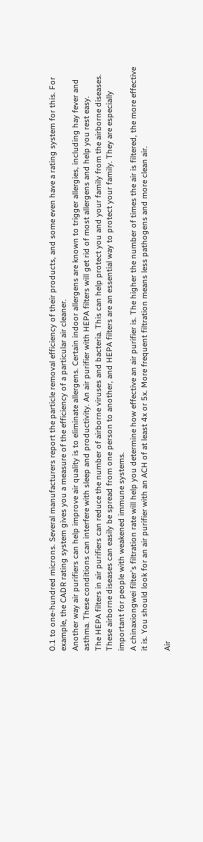0.1 to one-hundred microns. Several manufacturers report the particle removal efficiency of their products, and some even have a rating system for this. For example, the CADR rating system gives you a measure of the efficiency of a particular air cleaner.
Another way air purifiers can help improve air quality is to eliminate allergens. Certain indoor allergens are known to trigger allergies, including hay fever and asthma. These conditions can interfere with sleep and productivity. An air purifier with HEPA filters will get rid of most allergens and help you rest easy.
The HEPA filters in air purifiers can reduce the number of airborne viruses and bacteria. This can help protect you and your family from the airborne diseases. These airborne diseases can easily be spread from one person to another, and HEPA filters are an essential way to protect your family. They are especially important for people with weakened immune systems.
A chinaxiongwei filter's filtration rate will help you determine how effective an air purifier is. The higher the number of times the air is filtered, the more effective it is. You should look for an air purifier with an ACH of at least 4x or 5x. More frequent filtration means less pathogens and more clean air.

Air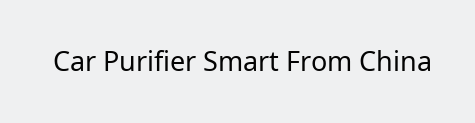Car Purifier Smart From China